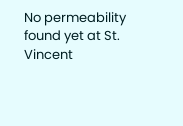No permeability found yet at St. Vincent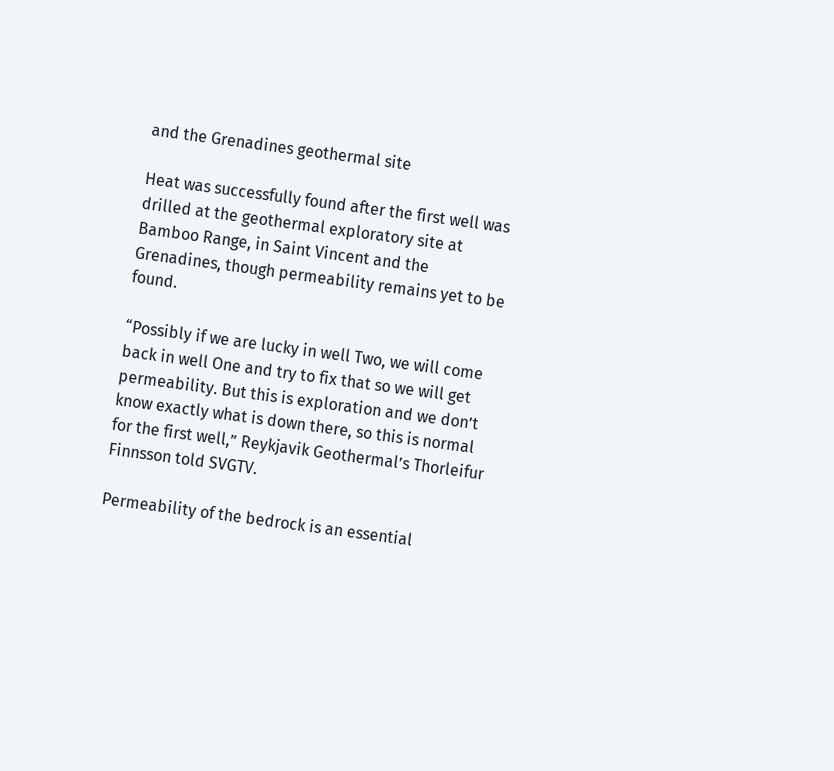and the Grenadines geothermal site

Heat was successfully found after the first well was drilled at the geothermal exploratory site at Bamboo Range, in Saint Vincent and the Grenadines, though permeability remains yet to be found.

“Possibly if we are lucky in well Two, we will come back in well One and try to fix that so we will get permeability. But this is exploration and we don’t know exactly what is down there, so this is normal for the first well,” Reykjavik Geothermal’s Thorleifur Finnsson told SVGTV.

Permeability of the bedrock is an essential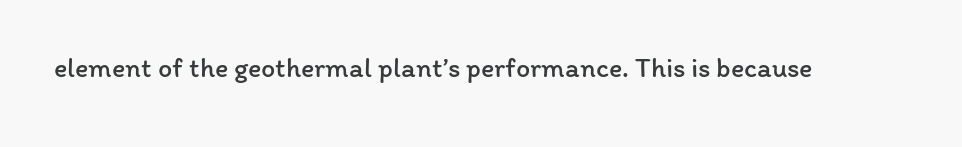element of the geothermal plant’s performance. This is because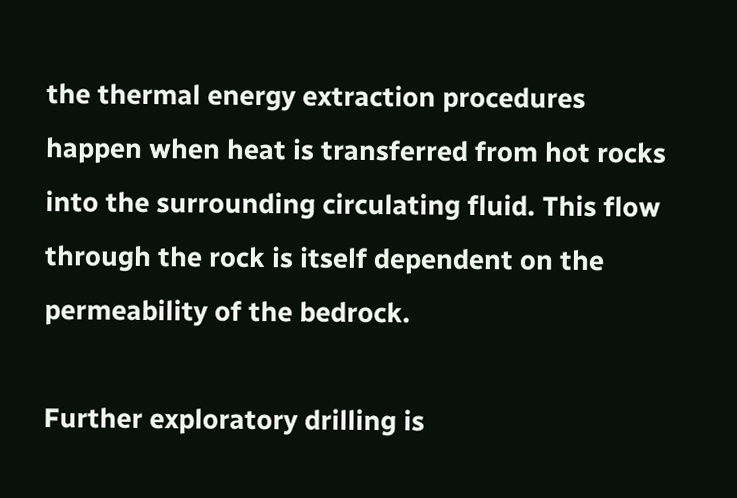the thermal energy extraction procedures happen when heat is transferred from hot rocks into the surrounding circulating fluid. This flow through the rock is itself dependent on the permeability of the bedrock.

Further exploratory drilling is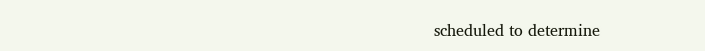scheduled to determine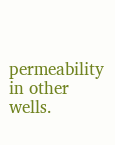permeability in other wells.